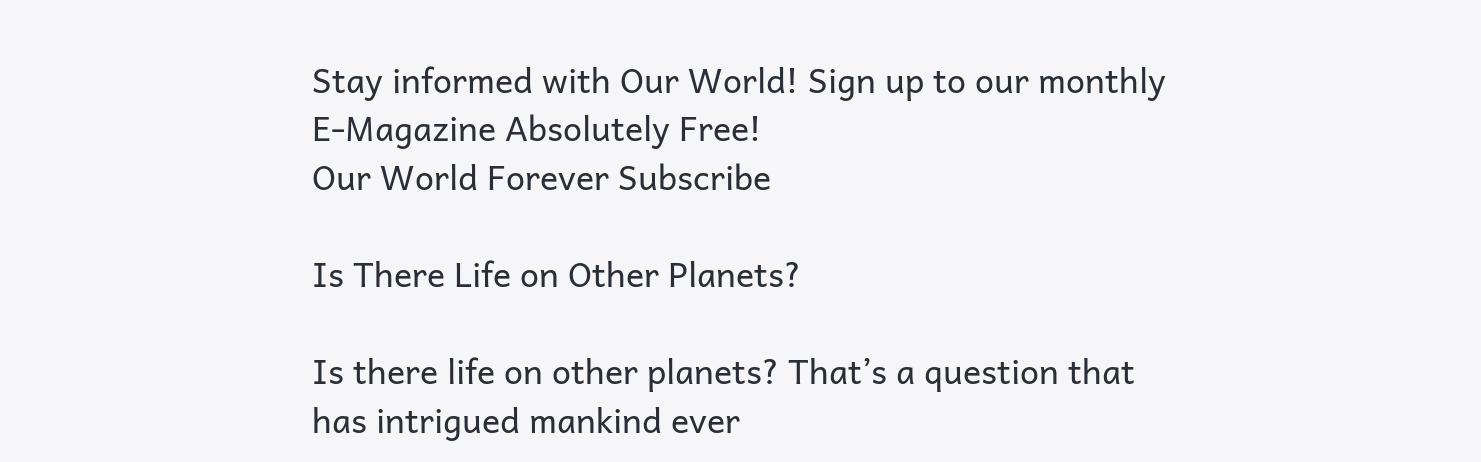Stay informed with Our World! Sign up to our monthly E-Magazine Absolutely Free!
Our World Forever Subscribe

Is There Life on Other Planets?

Is there life on other planets? That’s a question that has intrigued mankind ever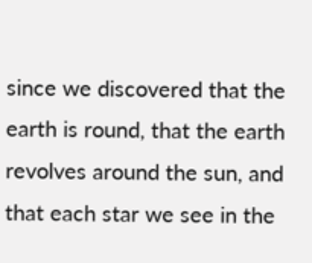since we discovered that the earth is round, that the earth revolves around the sun, and that each star we see in the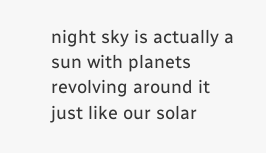night sky is actually a sun with planets revolving around it just like our solar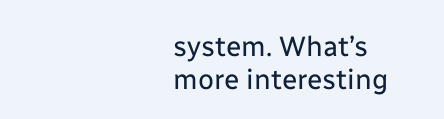system. What’s more interesting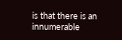is that there is an innumerable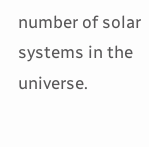number of solar systems in the universe.